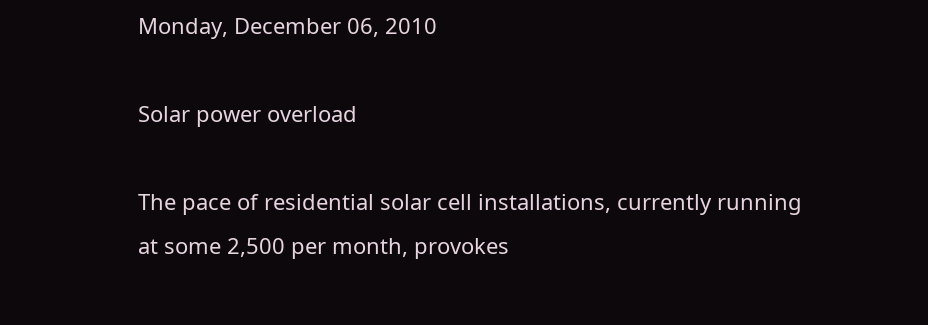Monday, December 06, 2010

Solar power overload

The pace of residential solar cell installations, currently running at some 2,500 per month, provokes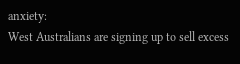anxiety:
West Australians are signing up to sell excess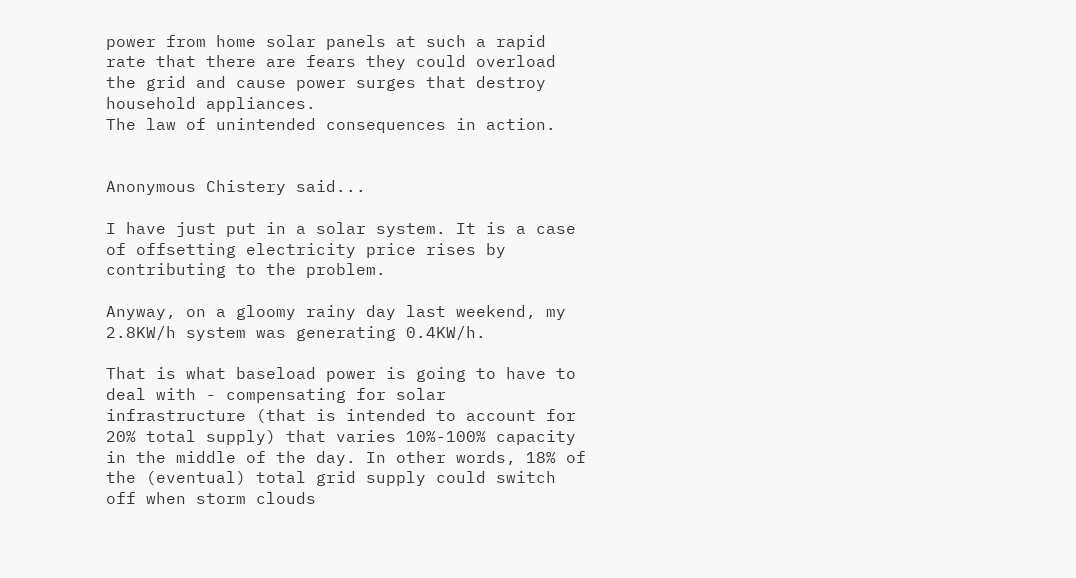power from home solar panels at such a rapid rate that there are fears they could overload the grid and cause power surges that destroy household appliances.
The law of unintended consequences in action.


Anonymous Chistery said...

I have just put in a solar system. It is a case of offsetting electricity price rises by contributing to the problem.

Anyway, on a gloomy rainy day last weekend, my 2.8KW/h system was generating 0.4KW/h.

That is what baseload power is going to have to deal with - compensating for solar infrastructure (that is intended to account for 20% total supply) that varies 10%-100% capacity in the middle of the day. In other words, 18% of the (eventual) total grid supply could switch off when storm clouds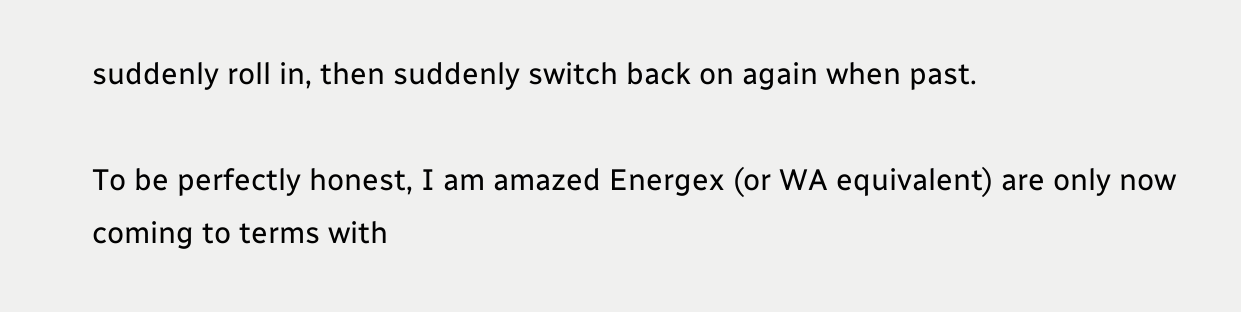suddenly roll in, then suddenly switch back on again when past.

To be perfectly honest, I am amazed Energex (or WA equivalent) are only now coming to terms with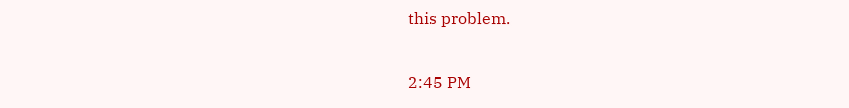this problem.

2:45 PM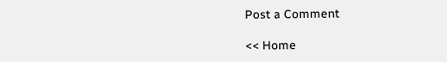Post a Comment

<< Home